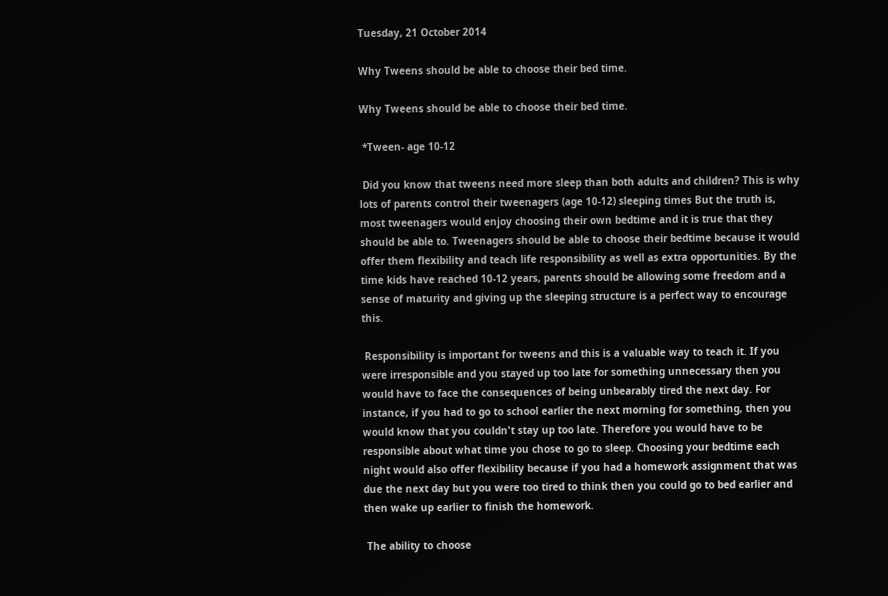Tuesday, 21 October 2014

Why Tweens should be able to choose their bed time.

Why Tweens should be able to choose their bed time.

 *Tween- age 10-12

 Did you know that tweens need more sleep than both adults and children? This is why lots of parents control their tweenagers (age 10-12) sleeping times But the truth is, most tweenagers would enjoy choosing their own bedtime and it is true that they should be able to. Tweenagers should be able to choose their bedtime because it would offer them flexibility and teach life responsibility as well as extra opportunities. By the time kids have reached 10-12 years, parents should be allowing some freedom and a sense of maturity and giving up the sleeping structure is a perfect way to encourage this.

 Responsibility is important for tweens and this is a valuable way to teach it. If you were irresponsible and you stayed up too late for something unnecessary then you would have to face the consequences of being unbearably tired the next day. For instance, if you had to go to school earlier the next morning for something, then you would know that you couldn't stay up too late. Therefore you would have to be responsible about what time you chose to go to sleep. Choosing your bedtime each night would also offer flexibility because if you had a homework assignment that was due the next day but you were too tired to think then you could go to bed earlier and then wake up earlier to finish the homework.

 The ability to choose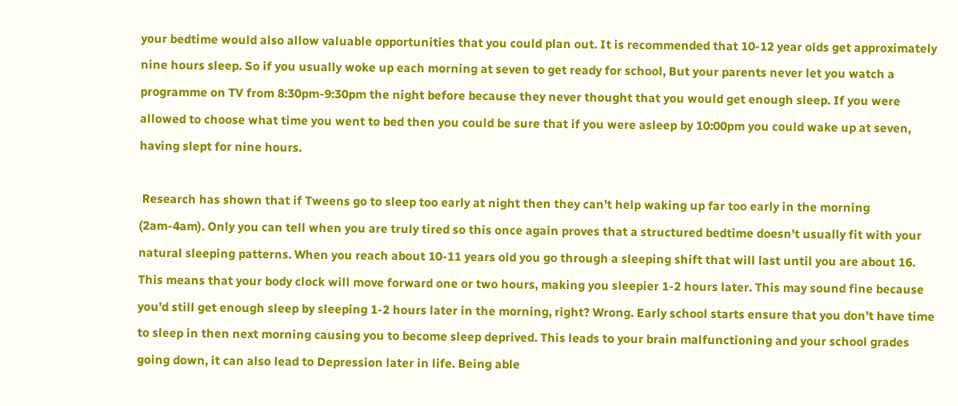your bedtime would also allow valuable opportunities that you could plan out. It is recommended that 10-12 year olds get approximately nine hours sleep. So if you usually woke up each morning at seven to get ready for school, But your parents never let you watch a programme on TV from 8:30pm-9:30pm the night before because they never thought that you would get enough sleep. If you were allowed to choose what time you went to bed then you could be sure that if you were asleep by 10:00pm you could wake up at seven, having slept for nine hours.

 Research has shown that if Tweens go to sleep too early at night then they can’t help waking up far too early in the morning (2am-4am). Only you can tell when you are truly tired so this once again proves that a structured bedtime doesn't usually fit with your natural sleeping patterns. When you reach about 10-11 years old you go through a sleeping shift that will last until you are about 16. This means that your body clock will move forward one or two hours, making you sleepier 1-2 hours later. This may sound fine because you’d still get enough sleep by sleeping 1-2 hours later in the morning, right? Wrong. Early school starts ensure that you don’t have time to sleep in then next morning causing you to become sleep deprived. This leads to your brain malfunctioning and your school grades going down, it can also lead to Depression later in life. Being able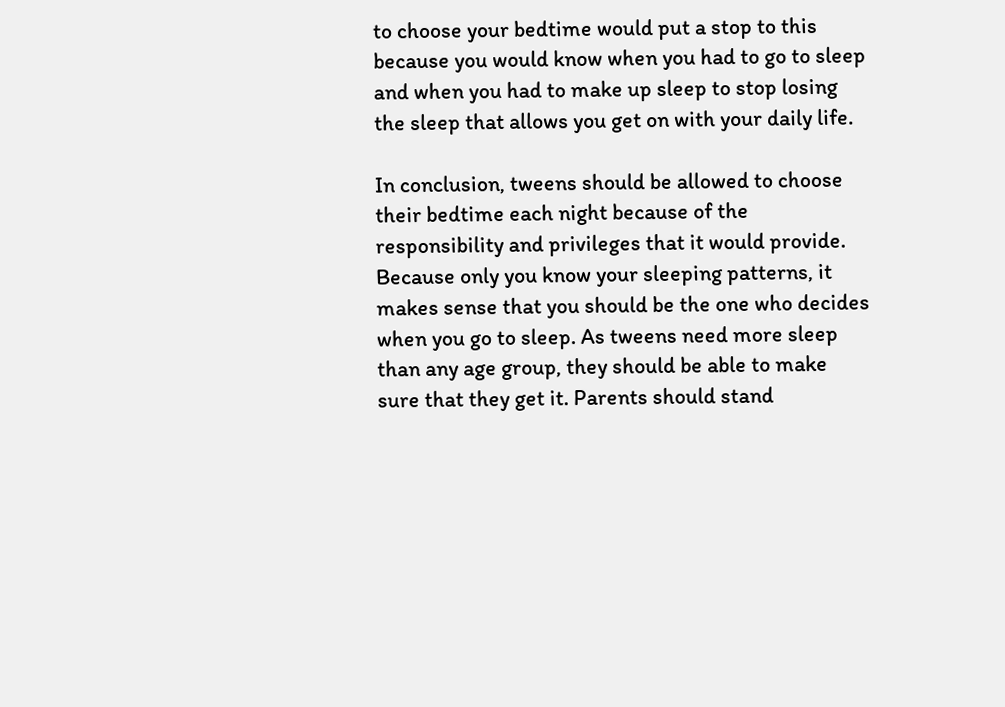to choose your bedtime would put a stop to this because you would know when you had to go to sleep and when you had to make up sleep to stop losing the sleep that allows you get on with your daily life.

In conclusion, tweens should be allowed to choose their bedtime each night because of the responsibility and privileges that it would provide. Because only you know your sleeping patterns, it makes sense that you should be the one who decides when you go to sleep. As tweens need more sleep than any age group, they should be able to make sure that they get it. Parents should stand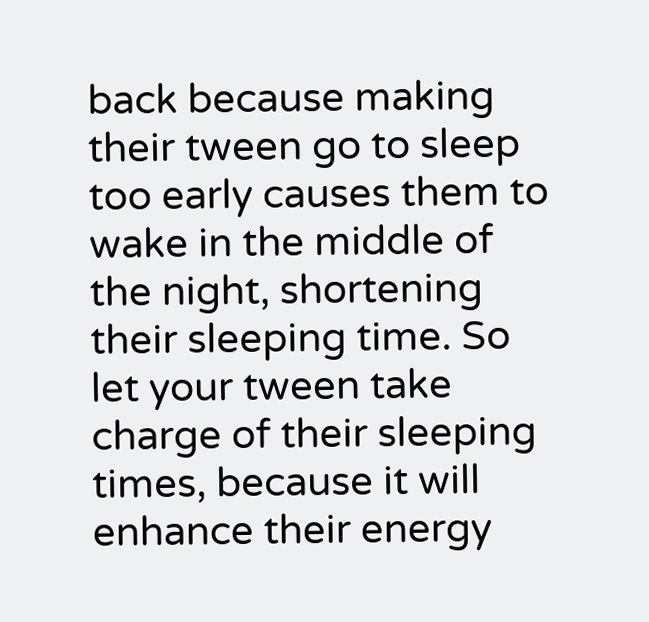back because making their tween go to sleep too early causes them to wake in the middle of the night, shortening their sleeping time. So let your tween take charge of their sleeping times, because it will enhance their energy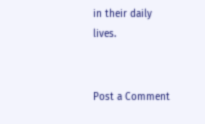in their daily lives.


Post a Comment